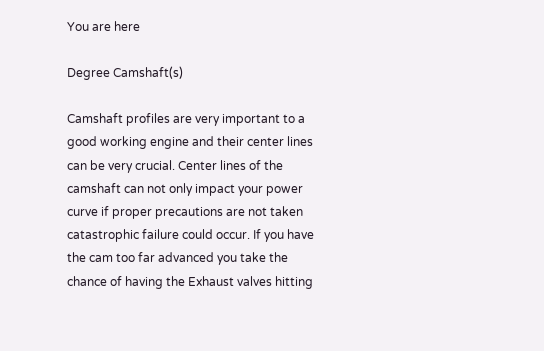You are here

Degree Camshaft(s)

Camshaft profiles are very important to a good working engine and their center lines can be very crucial. Center lines of the camshaft can not only impact your power curve if proper precautions are not taken catastrophic failure could occur. If you have the cam too far advanced you take the chance of having the Exhaust valves hitting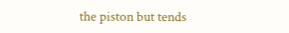the piston but tends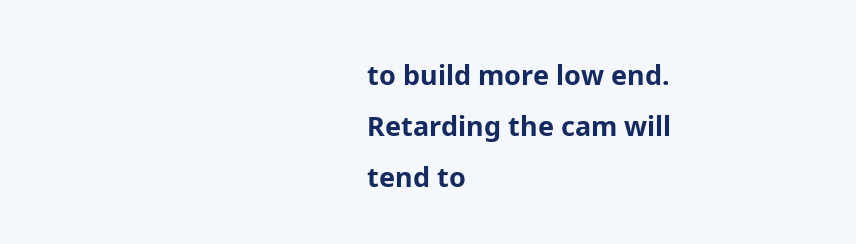to build more low end. Retarding the cam will tend to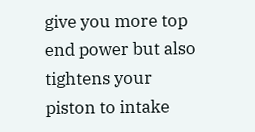give you more top end power but also tightens your piston to intake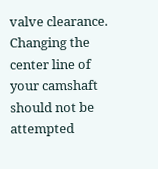valve clearance. Changing the center line of your camshaft should not be attempted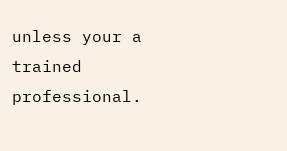unless your a trained professional.